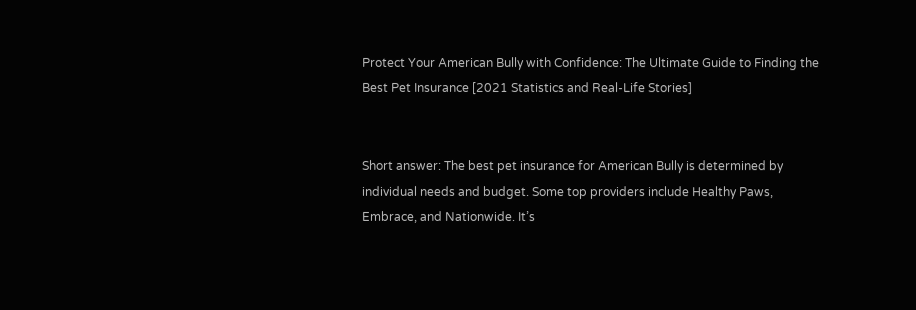Protect Your American Bully with Confidence: The Ultimate Guide to Finding the Best Pet Insurance [2021 Statistics and Real-Life Stories]


Short answer: The best pet insurance for American Bully is determined by individual needs and budget. Some top providers include Healthy Paws, Embrace, and Nationwide. It’s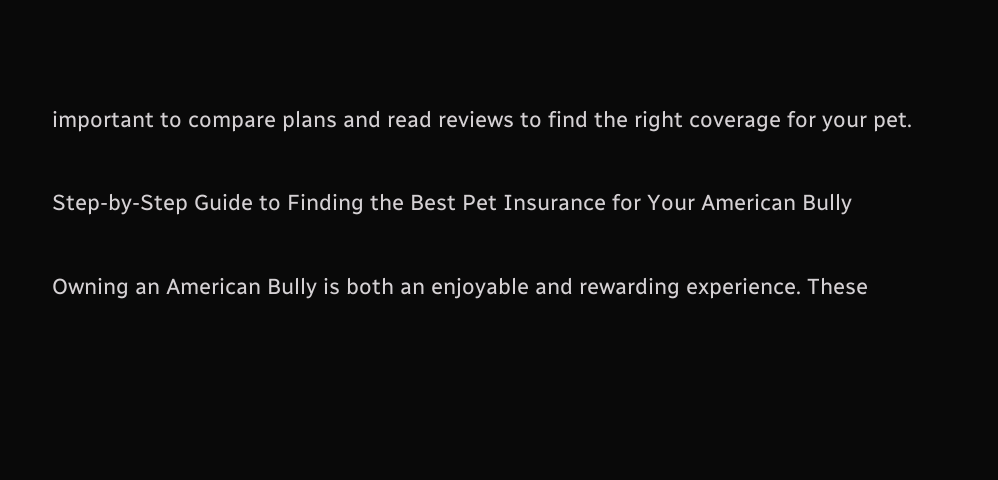important to compare plans and read reviews to find the right coverage for your pet.

Step-by-Step Guide to Finding the Best Pet Insurance for Your American Bully

Owning an American Bully is both an enjoyable and rewarding experience. These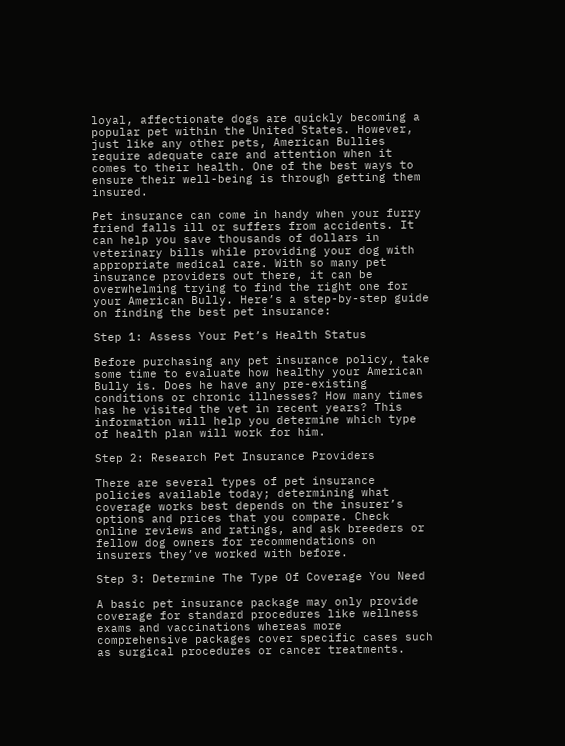loyal, affectionate dogs are quickly becoming a popular pet within the United States. However, just like any other pets, American Bullies require adequate care and attention when it comes to their health. One of the best ways to ensure their well-being is through getting them insured.

Pet insurance can come in handy when your furry friend falls ill or suffers from accidents. It can help you save thousands of dollars in veterinary bills while providing your dog with appropriate medical care. With so many pet insurance providers out there, it can be overwhelming trying to find the right one for your American Bully. Here’s a step-by-step guide on finding the best pet insurance:

Step 1: Assess Your Pet’s Health Status

Before purchasing any pet insurance policy, take some time to evaluate how healthy your American Bully is. Does he have any pre-existing conditions or chronic illnesses? How many times has he visited the vet in recent years? This information will help you determine which type of health plan will work for him.

Step 2: Research Pet Insurance Providers

There are several types of pet insurance policies available today; determining what coverage works best depends on the insurer’s options and prices that you compare. Check online reviews and ratings, and ask breeders or fellow dog owners for recommendations on insurers they’ve worked with before.

Step 3: Determine The Type Of Coverage You Need

A basic pet insurance package may only provide coverage for standard procedures like wellness exams and vaccinations whereas more comprehensive packages cover specific cases such as surgical procedures or cancer treatments.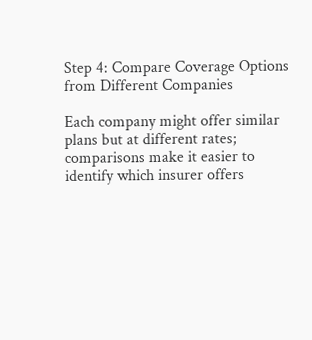Step 4: Compare Coverage Options from Different Companies

Each company might offer similar plans but at different rates; comparisons make it easier to identify which insurer offers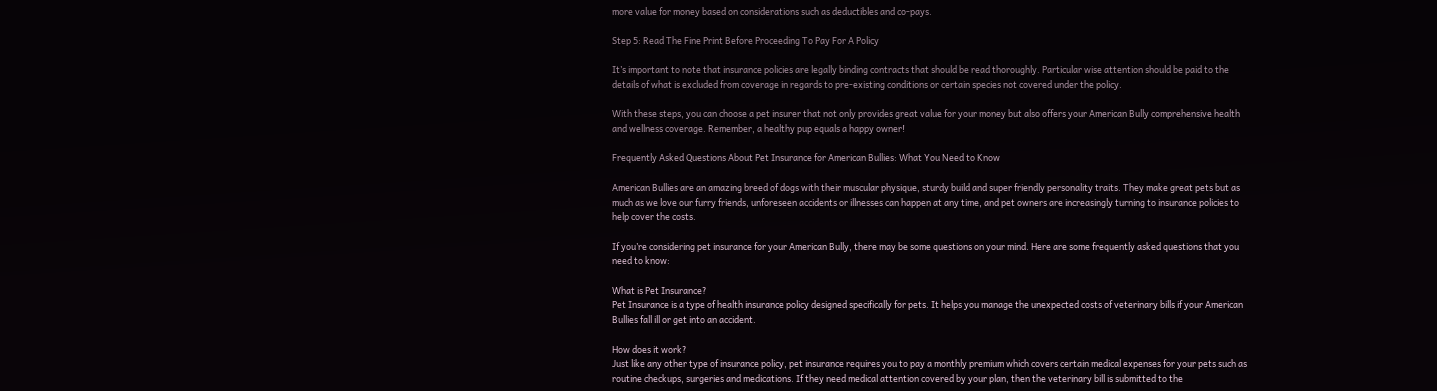more value for money based on considerations such as deductibles and co-pays.

Step 5: Read The Fine Print Before Proceeding To Pay For A Policy

It’s important to note that insurance policies are legally binding contracts that should be read thoroughly. Particular wise attention should be paid to the details of what is excluded from coverage in regards to pre-existing conditions or certain species not covered under the policy.

With these steps, you can choose a pet insurer that not only provides great value for your money but also offers your American Bully comprehensive health and wellness coverage. Remember, a healthy pup equals a happy owner!

Frequently Asked Questions About Pet Insurance for American Bullies: What You Need to Know

American Bullies are an amazing breed of dogs with their muscular physique, sturdy build and super friendly personality traits. They make great pets but as much as we love our furry friends, unforeseen accidents or illnesses can happen at any time, and pet owners are increasingly turning to insurance policies to help cover the costs.

If you’re considering pet insurance for your American Bully, there may be some questions on your mind. Here are some frequently asked questions that you need to know:

What is Pet Insurance?
Pet Insurance is a type of health insurance policy designed specifically for pets. It helps you manage the unexpected costs of veterinary bills if your American Bullies fall ill or get into an accident.

How does it work?
Just like any other type of insurance policy, pet insurance requires you to pay a monthly premium which covers certain medical expenses for your pets such as routine checkups, surgeries and medications. If they need medical attention covered by your plan, then the veterinary bill is submitted to the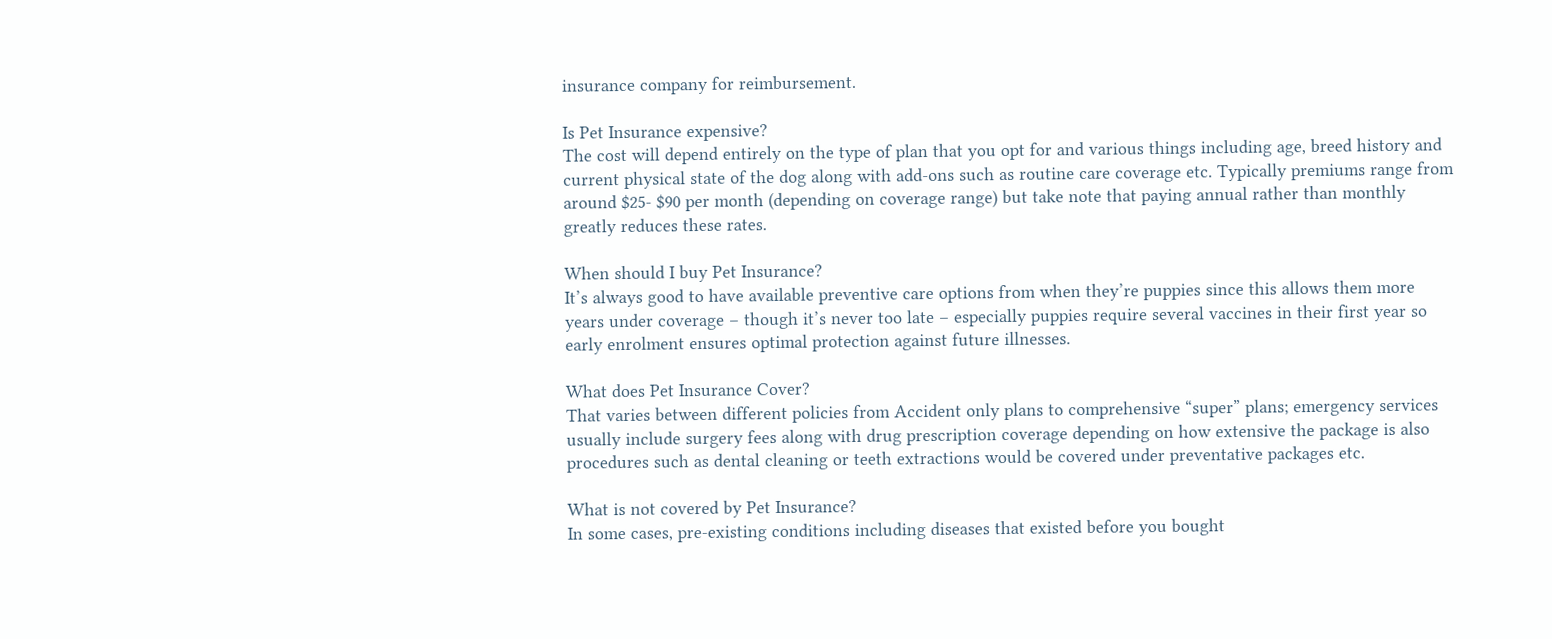insurance company for reimbursement.

Is Pet Insurance expensive?
The cost will depend entirely on the type of plan that you opt for and various things including age, breed history and current physical state of the dog along with add-ons such as routine care coverage etc. Typically premiums range from around $25- $90 per month (depending on coverage range) but take note that paying annual rather than monthly greatly reduces these rates.

When should I buy Pet Insurance?
It’s always good to have available preventive care options from when they’re puppies since this allows them more years under coverage – though it’s never too late – especially puppies require several vaccines in their first year so early enrolment ensures optimal protection against future illnesses.

What does Pet Insurance Cover?
That varies between different policies from Accident only plans to comprehensive “super” plans; emergency services usually include surgery fees along with drug prescription coverage depending on how extensive the package is also procedures such as dental cleaning or teeth extractions would be covered under preventative packages etc.

What is not covered by Pet Insurance?
In some cases, pre-existing conditions including diseases that existed before you bought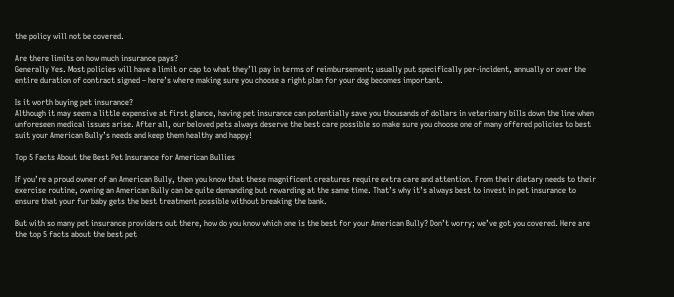the policy will not be covered.

Are there limits on how much insurance pays?
Generally Yes. Most policies will have a limit or cap to what they’ll pay in terms of reimbursement; usually put specifically per-incident, annually or over the entire duration of contract signed – here’s where making sure you choose a right plan for your dog becomes important.

Is it worth buying pet insurance?
Although it may seem a little expensive at first glance, having pet insurance can potentially save you thousands of dollars in veterinary bills down the line when unforeseen medical issues arise. After all, our beloved pets always deserve the best care possible so make sure you choose one of many offered policies to best suit your American Bully’s needs and keep them healthy and happy!

Top 5 Facts About the Best Pet Insurance for American Bullies

If you’re a proud owner of an American Bully, then you know that these magnificent creatures require extra care and attention. From their dietary needs to their exercise routine, owning an American Bully can be quite demanding but rewarding at the same time. That’s why it’s always best to invest in pet insurance to ensure that your fur baby gets the best treatment possible without breaking the bank.

But with so many pet insurance providers out there, how do you know which one is the best for your American Bully? Don’t worry; we’ve got you covered. Here are the top 5 facts about the best pet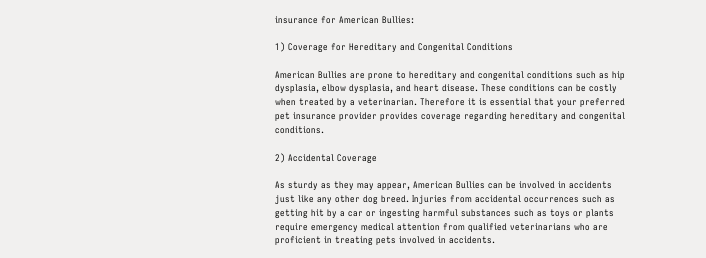insurance for American Bullies:

1) Coverage for Hereditary and Congenital Conditions

American Bullies are prone to hereditary and congenital conditions such as hip dysplasia, elbow dysplasia, and heart disease. These conditions can be costly when treated by a veterinarian. Therefore it is essential that your preferred pet insurance provider provides coverage regarding hereditary and congenital conditions.

2) Accidental Coverage

As sturdy as they may appear, American Bullies can be involved in accidents just like any other dog breed. Injuries from accidental occurrences such as getting hit by a car or ingesting harmful substances such as toys or plants require emergency medical attention from qualified veterinarians who are proficient in treating pets involved in accidents.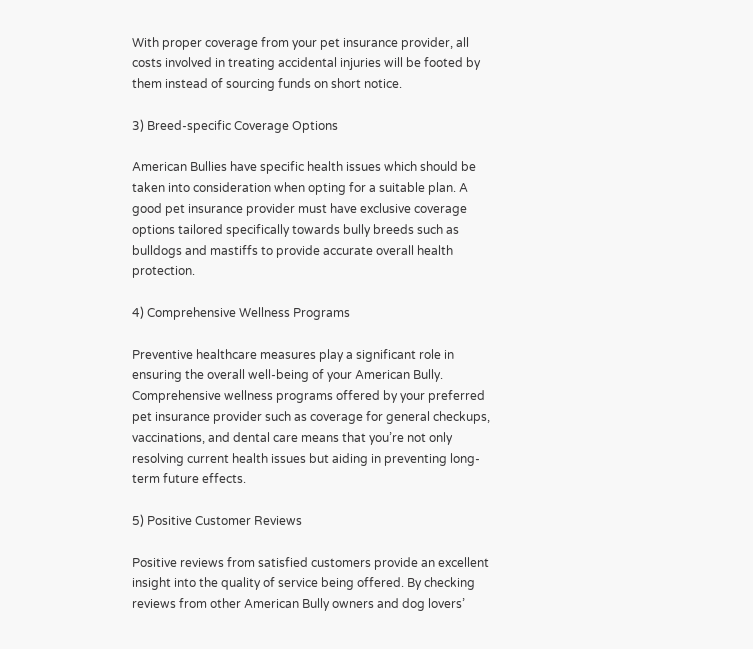With proper coverage from your pet insurance provider, all costs involved in treating accidental injuries will be footed by them instead of sourcing funds on short notice.

3) Breed-specific Coverage Options

American Bullies have specific health issues which should be taken into consideration when opting for a suitable plan. A good pet insurance provider must have exclusive coverage options tailored specifically towards bully breeds such as bulldogs and mastiffs to provide accurate overall health protection.

4) Comprehensive Wellness Programs

Preventive healthcare measures play a significant role in ensuring the overall well-being of your American Bully. Comprehensive wellness programs offered by your preferred pet insurance provider such as coverage for general checkups, vaccinations, and dental care means that you’re not only resolving current health issues but aiding in preventing long-term future effects.

5) Positive Customer Reviews

Positive reviews from satisfied customers provide an excellent insight into the quality of service being offered. By checking reviews from other American Bully owners and dog lovers’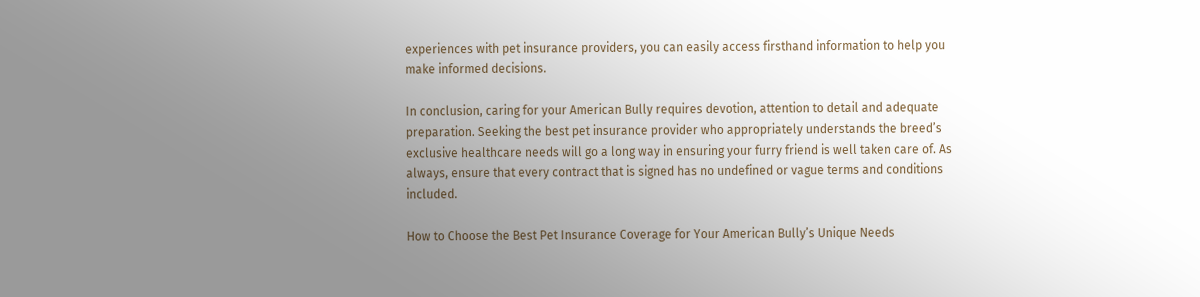experiences with pet insurance providers, you can easily access firsthand information to help you make informed decisions.

In conclusion, caring for your American Bully requires devotion, attention to detail and adequate preparation. Seeking the best pet insurance provider who appropriately understands the breed’s exclusive healthcare needs will go a long way in ensuring your furry friend is well taken care of. As always, ensure that every contract that is signed has no undefined or vague terms and conditions included.

How to Choose the Best Pet Insurance Coverage for Your American Bully’s Unique Needs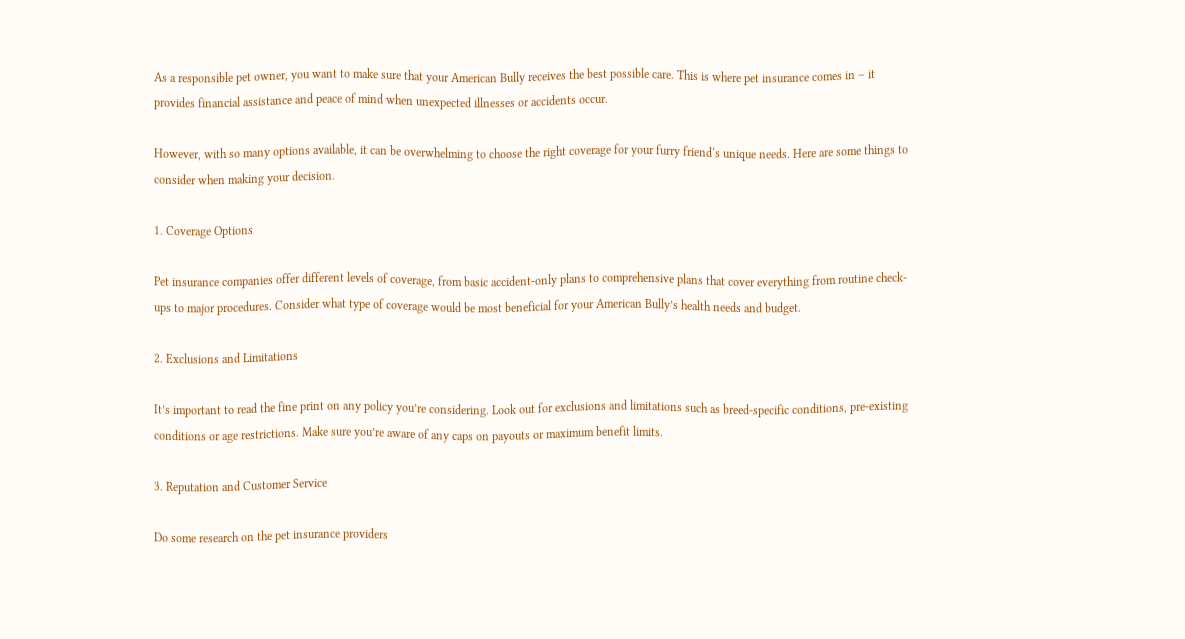As a responsible pet owner, you want to make sure that your American Bully receives the best possible care. This is where pet insurance comes in – it provides financial assistance and peace of mind when unexpected illnesses or accidents occur.

However, with so many options available, it can be overwhelming to choose the right coverage for your furry friend‘s unique needs. Here are some things to consider when making your decision.

1. Coverage Options

Pet insurance companies offer different levels of coverage, from basic accident-only plans to comprehensive plans that cover everything from routine check-ups to major procedures. Consider what type of coverage would be most beneficial for your American Bully’s health needs and budget.

2. Exclusions and Limitations

It’s important to read the fine print on any policy you’re considering. Look out for exclusions and limitations such as breed-specific conditions, pre-existing conditions or age restrictions. Make sure you’re aware of any caps on payouts or maximum benefit limits.

3. Reputation and Customer Service

Do some research on the pet insurance providers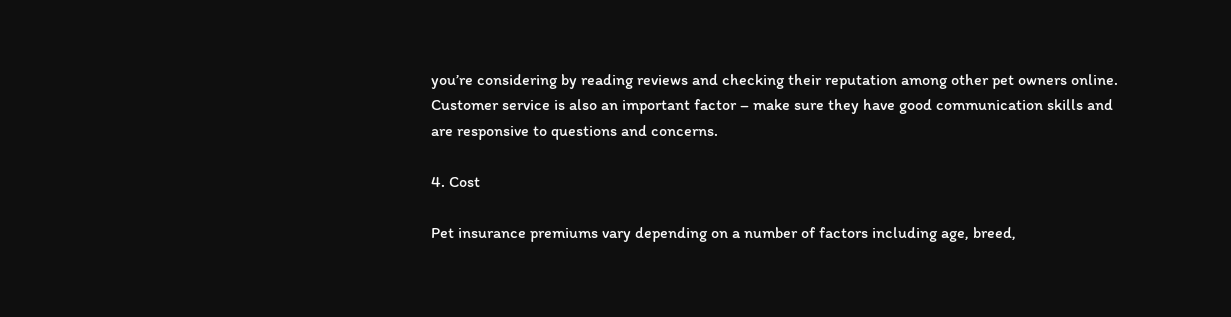you’re considering by reading reviews and checking their reputation among other pet owners online. Customer service is also an important factor – make sure they have good communication skills and are responsive to questions and concerns.

4. Cost

Pet insurance premiums vary depending on a number of factors including age, breed,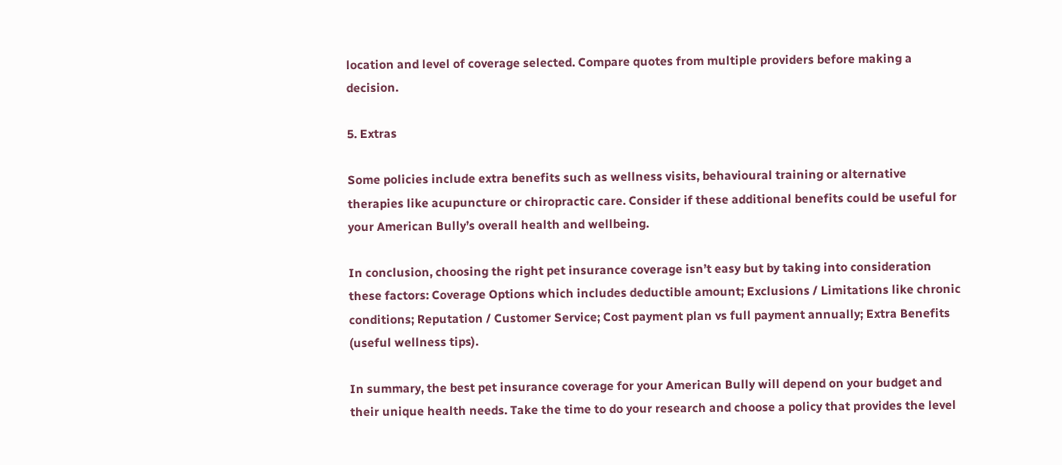location and level of coverage selected. Compare quotes from multiple providers before making a decision.

5. Extras

Some policies include extra benefits such as wellness visits, behavioural training or alternative therapies like acupuncture or chiropractic care. Consider if these additional benefits could be useful for your American Bully’s overall health and wellbeing.

In conclusion, choosing the right pet insurance coverage isn’t easy but by taking into consideration these factors: Coverage Options which includes deductible amount; Exclusions / Limitations like chronic conditions; Reputation / Customer Service; Cost payment plan vs full payment annually; Extra Benefits (useful wellness tips).

In summary, the best pet insurance coverage for your American Bully will depend on your budget and their unique health needs. Take the time to do your research and choose a policy that provides the level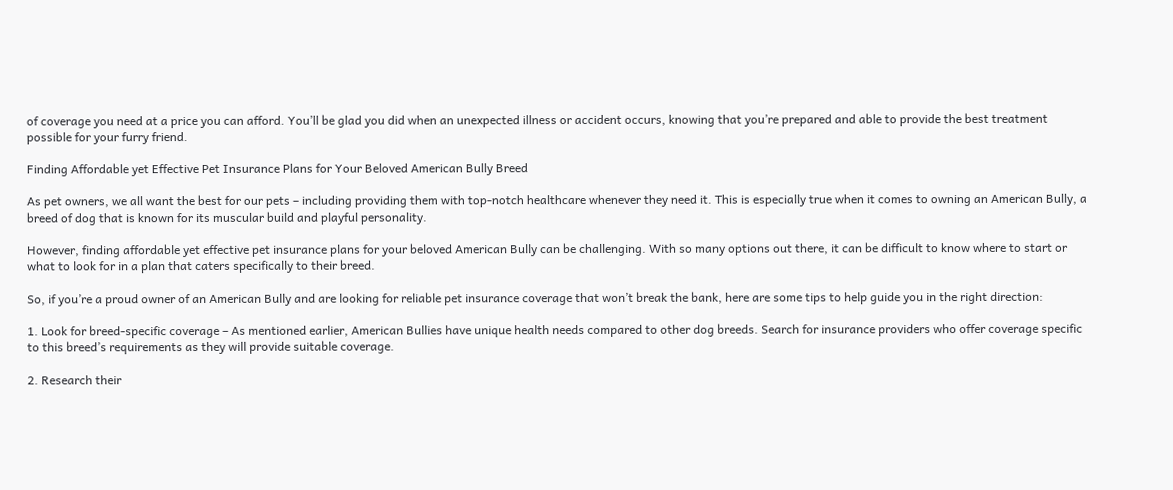of coverage you need at a price you can afford. You’ll be glad you did when an unexpected illness or accident occurs, knowing that you’re prepared and able to provide the best treatment possible for your furry friend.

Finding Affordable yet Effective Pet Insurance Plans for Your Beloved American Bully Breed

As pet owners, we all want the best for our pets – including providing them with top-notch healthcare whenever they need it. This is especially true when it comes to owning an American Bully, a breed of dog that is known for its muscular build and playful personality.

However, finding affordable yet effective pet insurance plans for your beloved American Bully can be challenging. With so many options out there, it can be difficult to know where to start or what to look for in a plan that caters specifically to their breed.

So, if you’re a proud owner of an American Bully and are looking for reliable pet insurance coverage that won’t break the bank, here are some tips to help guide you in the right direction:

1. Look for breed-specific coverage – As mentioned earlier, American Bullies have unique health needs compared to other dog breeds. Search for insurance providers who offer coverage specific to this breed’s requirements as they will provide suitable coverage.

2. Research their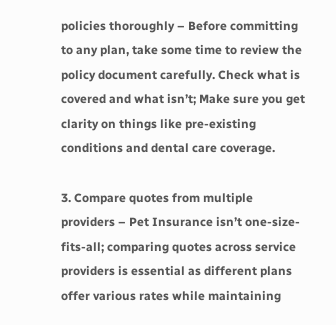policies thoroughly – Before committing to any plan, take some time to review the policy document carefully. Check what is covered and what isn’t; Make sure you get clarity on things like pre-existing conditions and dental care coverage.

3. Compare quotes from multiple providers – Pet Insurance isn’t one-size-fits-all; comparing quotes across service providers is essential as different plans offer various rates while maintaining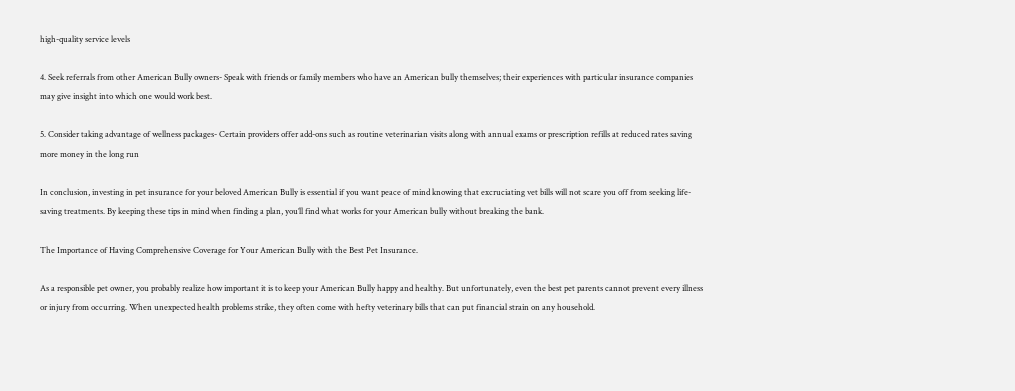high-quality service levels

4. Seek referrals from other American Bully owners- Speak with friends or family members who have an American bully themselves; their experiences with particular insurance companies may give insight into which one would work best.

5. Consider taking advantage of wellness packages- Certain providers offer add-ons such as routine veterinarian visits along with annual exams or prescription refills at reduced rates saving more money in the long run

In conclusion, investing in pet insurance for your beloved American Bully is essential if you want peace of mind knowing that excruciating vet bills will not scare you off from seeking life-saving treatments. By keeping these tips in mind when finding a plan, you’ll find what works for your American bully without breaking the bank.

The Importance of Having Comprehensive Coverage for Your American Bully with the Best Pet Insurance.

As a responsible pet owner, you probably realize how important it is to keep your American Bully happy and healthy. But unfortunately, even the best pet parents cannot prevent every illness or injury from occurring. When unexpected health problems strike, they often come with hefty veterinary bills that can put financial strain on any household.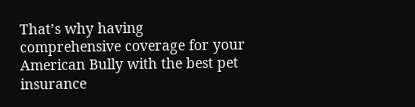That’s why having comprehensive coverage for your American Bully with the best pet insurance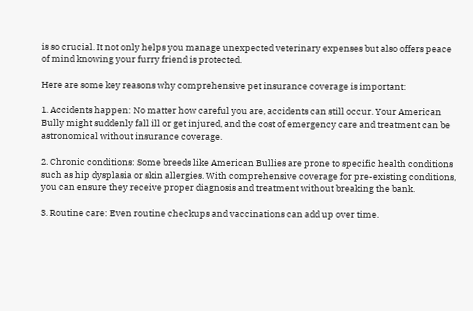is so crucial. It not only helps you manage unexpected veterinary expenses but also offers peace of mind knowing your furry friend is protected.

Here are some key reasons why comprehensive pet insurance coverage is important:

1. Accidents happen: No matter how careful you are, accidents can still occur. Your American Bully might suddenly fall ill or get injured, and the cost of emergency care and treatment can be astronomical without insurance coverage.

2. Chronic conditions: Some breeds like American Bullies are prone to specific health conditions such as hip dysplasia or skin allergies. With comprehensive coverage for pre-existing conditions, you can ensure they receive proper diagnosis and treatment without breaking the bank.

3. Routine care: Even routine checkups and vaccinations can add up over time.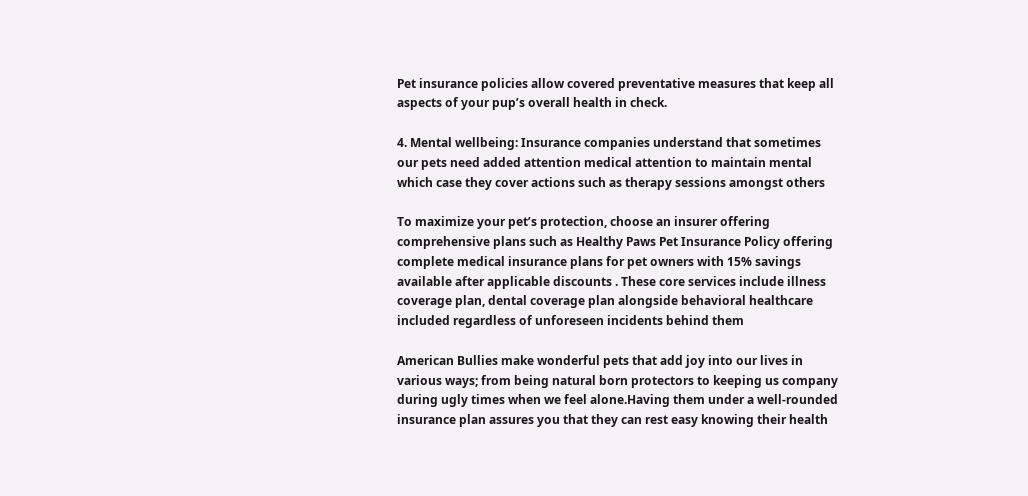Pet insurance policies allow covered preventative measures that keep all aspects of your pup’s overall health in check.

4. Mental wellbeing: Insurance companies understand that sometimes our pets need added attention medical attention to maintain mental which case they cover actions such as therapy sessions amongst others

To maximize your pet’s protection, choose an insurer offering comprehensive plans such as Healthy Paws Pet Insurance Policy offering complete medical insurance plans for pet owners with 15% savings available after applicable discounts . These core services include illness coverage plan, dental coverage plan alongside behavioral healthcare included regardless of unforeseen incidents behind them

American Bullies make wonderful pets that add joy into our lives in various ways; from being natural born protectors to keeping us company during ugly times when we feel alone.Having them under a well-rounded insurance plan assures you that they can rest easy knowing their health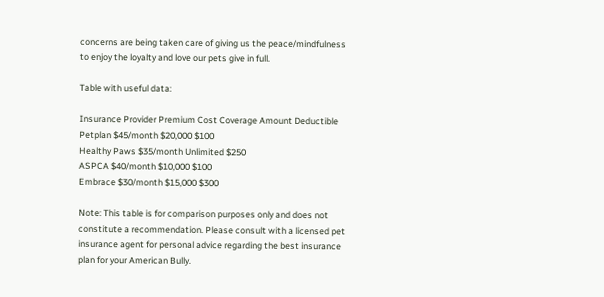concerns are being taken care of giving us the peace/mindfulness to enjoy the loyalty and love our pets give in full.

Table with useful data:

Insurance Provider Premium Cost Coverage Amount Deductible
Petplan $45/month $20,000 $100
Healthy Paws $35/month Unlimited $250
ASPCA $40/month $10,000 $100
Embrace $30/month $15,000 $300

Note: This table is for comparison purposes only and does not constitute a recommendation. Please consult with a licensed pet insurance agent for personal advice regarding the best insurance plan for your American Bully.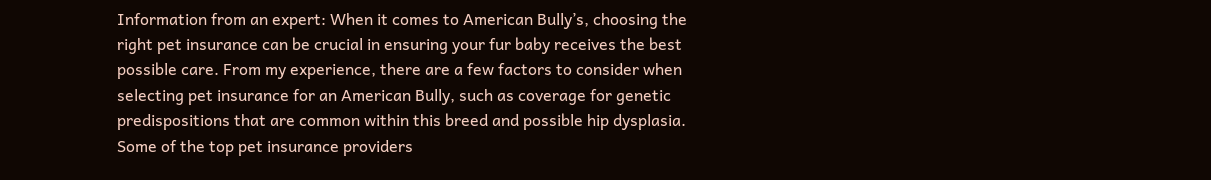Information from an expert: When it comes to American Bully’s, choosing the right pet insurance can be crucial in ensuring your fur baby receives the best possible care. From my experience, there are a few factors to consider when selecting pet insurance for an American Bully, such as coverage for genetic predispositions that are common within this breed and possible hip dysplasia. Some of the top pet insurance providers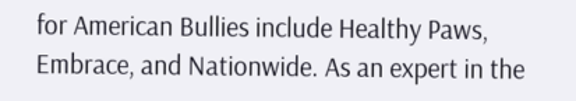for American Bullies include Healthy Paws, Embrace, and Nationwide. As an expert in the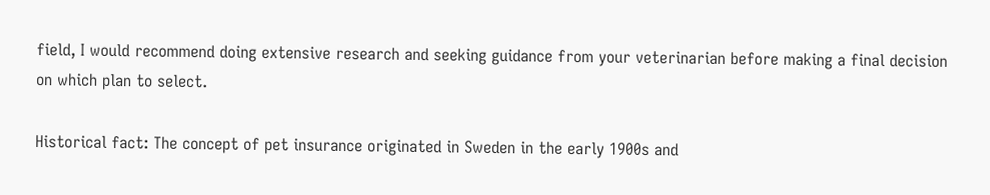field, I would recommend doing extensive research and seeking guidance from your veterinarian before making a final decision on which plan to select.

Historical fact: The concept of pet insurance originated in Sweden in the early 1900s and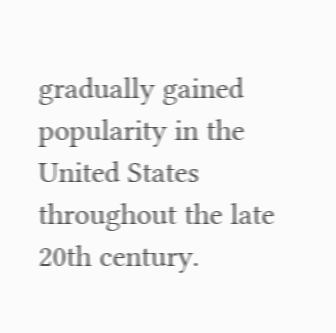gradually gained popularity in the United States throughout the late 20th century.